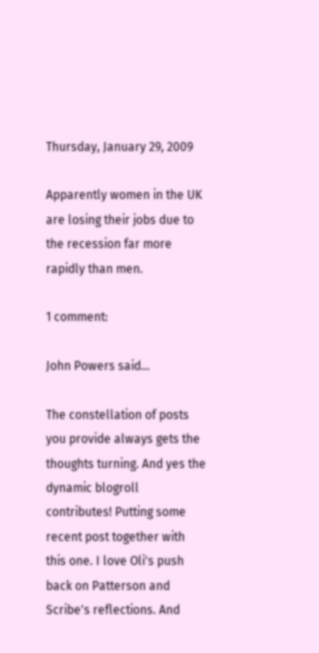Thursday, January 29, 2009

Apparently women in the UK are losing their jobs due to the recession far more rapidly than men.

1 comment:

John Powers said...

The constellation of posts you provide always gets the thoughts turning. And yes the dynamic blogroll contributes! Putting some recent post together with this one. I love Oli's push back on Patterson and Scribe's reflections. And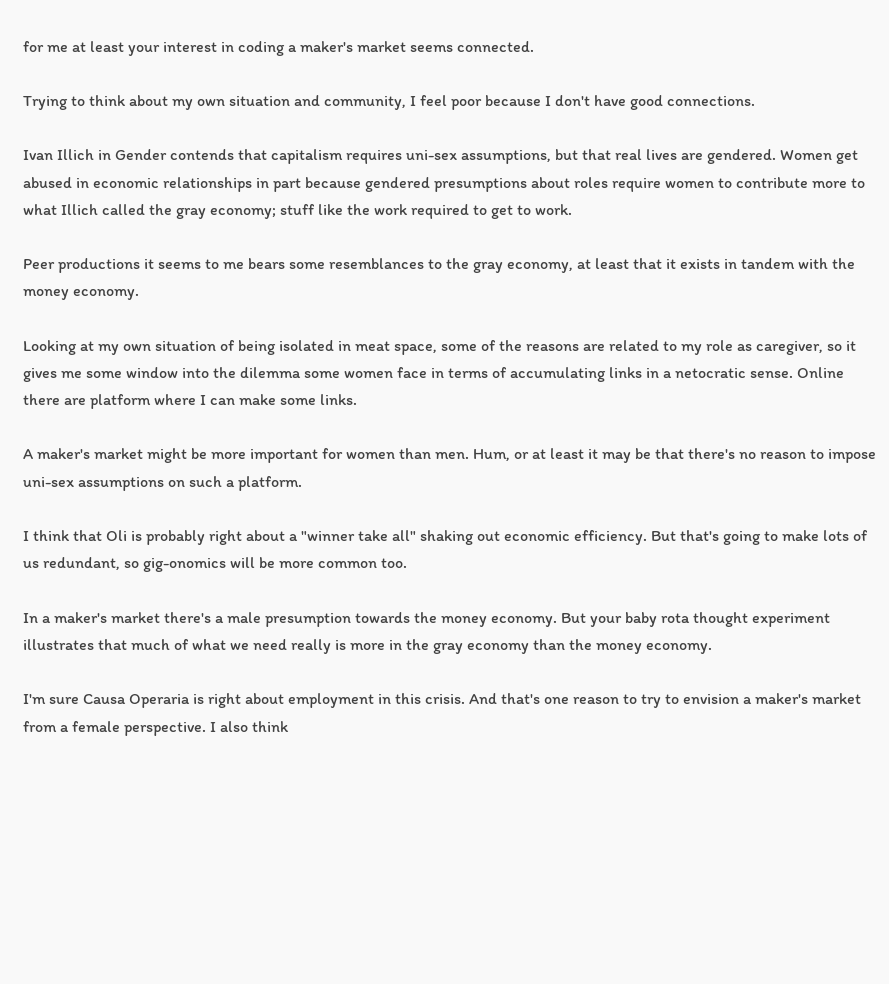for me at least your interest in coding a maker's market seems connected.

Trying to think about my own situation and community, I feel poor because I don't have good connections.

Ivan Illich in Gender contends that capitalism requires uni-sex assumptions, but that real lives are gendered. Women get abused in economic relationships in part because gendered presumptions about roles require women to contribute more to what Illich called the gray economy; stuff like the work required to get to work.

Peer productions it seems to me bears some resemblances to the gray economy, at least that it exists in tandem with the money economy.

Looking at my own situation of being isolated in meat space, some of the reasons are related to my role as caregiver, so it gives me some window into the dilemma some women face in terms of accumulating links in a netocratic sense. Online there are platform where I can make some links.

A maker's market might be more important for women than men. Hum, or at least it may be that there's no reason to impose uni-sex assumptions on such a platform.

I think that Oli is probably right about a "winner take all" shaking out economic efficiency. But that's going to make lots of us redundant, so gig-onomics will be more common too.

In a maker's market there's a male presumption towards the money economy. But your baby rota thought experiment illustrates that much of what we need really is more in the gray economy than the money economy.

I'm sure Causa Operaria is right about employment in this crisis. And that's one reason to try to envision a maker's market from a female perspective. I also think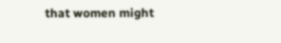that women might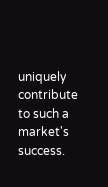uniquely contribute to such a market's success.